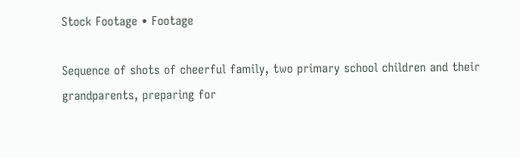Stock Footage • Footage

Sequence of shots of cheerful family, two primary school children and their grandparents, preparing for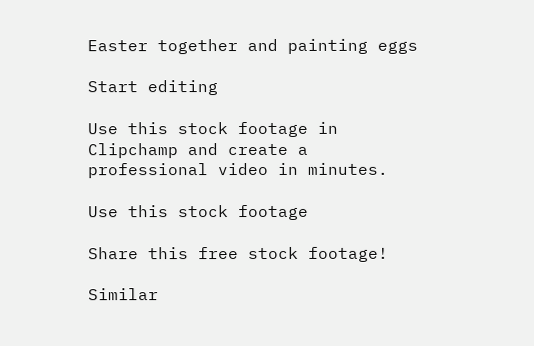Easter together and painting eggs

Start editing

Use this stock footage in Clipchamp and create a professional video in minutes.

Use this stock footage

Share this free stock footage!

Similar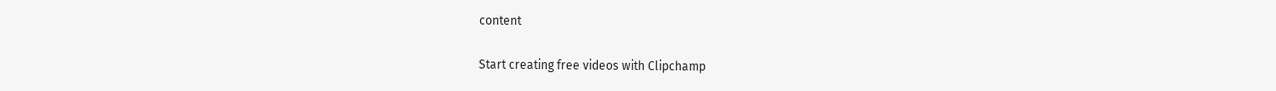content

Start creating free videos with Clipchamp